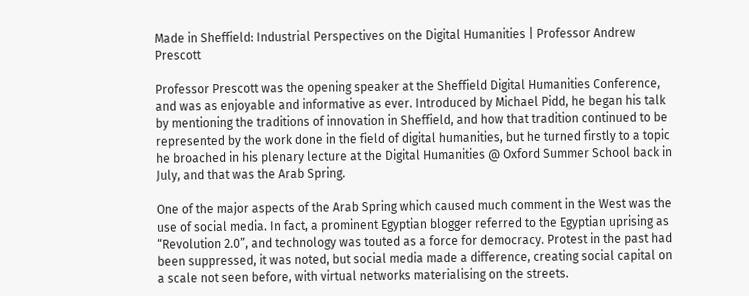Made in Sheffield: Industrial Perspectives on the Digital Humanities | Professor Andrew Prescott

Professor Prescott was the opening speaker at the Sheffield Digital Humanities Conference, and was as enjoyable and informative as ever. Introduced by Michael Pidd, he began his talk by mentioning the traditions of innovation in Sheffield, and how that tradition continued to be represented by the work done in the field of digital humanities, but he turned firstly to a topic he broached in his plenary lecture at the Digital Humanities @ Oxford Summer School back in July, and that was the Arab Spring.

One of the major aspects of the Arab Spring which caused much comment in the West was the use of social media. In fact, a prominent Egyptian blogger referred to the Egyptian uprising as “Revolution 2.0”, and technology was touted as a force for democracy. Protest in the past had been suppressed, it was noted, but social media made a difference, creating social capital on a scale not seen before, with virtual networks materialising on the streets.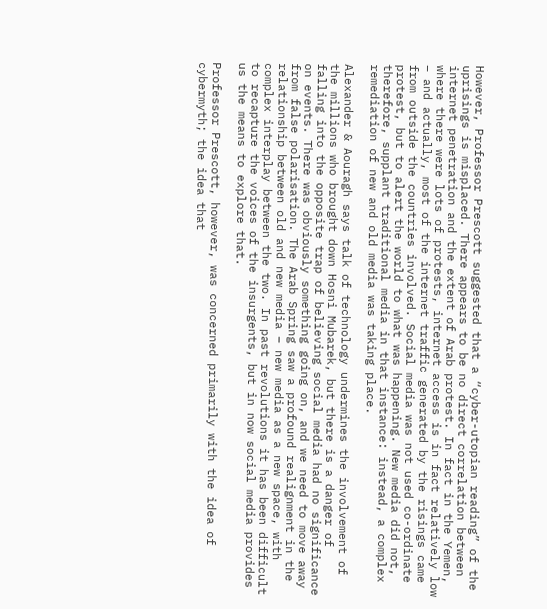However, Professor Prescott suggested that a “cyber-utopian reading” of the uprisings is misplaced. There appears to be no direct correlation between internet penetration and the extent of Arab protest. In fact in the Yemen, where there were lots of protests, internet access is in fact relatively low – and actually, most of the internet traffic generated by the risings came from outside the countries involved. Social media was not used co-ordinate protest, but to alert the world to what was happening. New media did not, therefore, supplant traditional media in that instance: instead, a complex remediation of new and old media was taking place.

Alexander & Aouragh says talk of technology undermines the involvement of the millions who brought down Hosni Mubarek, but there is a danger of falling into the opposite trap of believing social media had no significance on events. There was obviously something going on, and we need to move away from false polarisation. The Arab Spring saw a profound realignment in the relationship between old and new media – new media as a new space, with complex interplay between the two. In past revolutions it has been difficult to recapture the voices of the insurgents, but in now social media provides us the means to explore that.

Professor Prescott, however, was concerned primarily with the idea of cybermyth; the idea that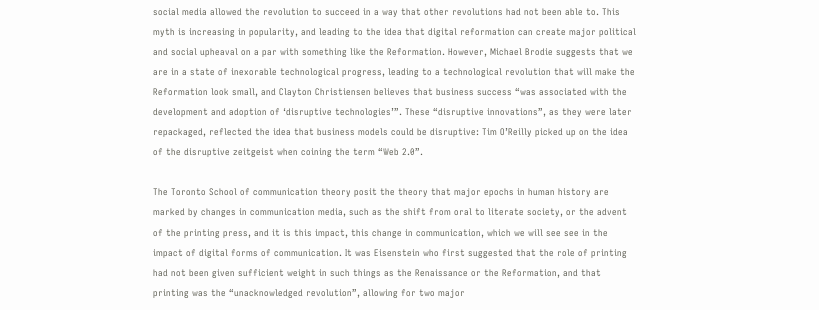social media allowed the revolution to succeed in a way that other revolutions had not been able to. This myth is increasing in popularity, and leading to the idea that digital reformation can create major political and social upheaval on a par with something like the Reformation. However, Michael Brodie suggests that we are in a state of inexorable technological progress, leading to a technological revolution that will make the Reformation look small, and Clayton Christiensen believes that business success “was associated with the development and adoption of ‘disruptive technologies’”. These “disruptive innovations”, as they were later repackaged, reflected the idea that business models could be disruptive: Tim O’Reilly picked up on the idea of the disruptive zeitgeist when coining the term “Web 2.0”.

The Toronto School of communication theory posit the theory that major epochs in human history are marked by changes in communication media, such as the shift from oral to literate society, or the advent of the printing press, and it is this impact, this change in communication, which we will see see in the impact of digital forms of communication. It was Eisenstein who first suggested that the role of printing had not been given sufficient weight in such things as the Renaissance or the Reformation, and that printing was the “unacknowledged revolution”, allowing for two major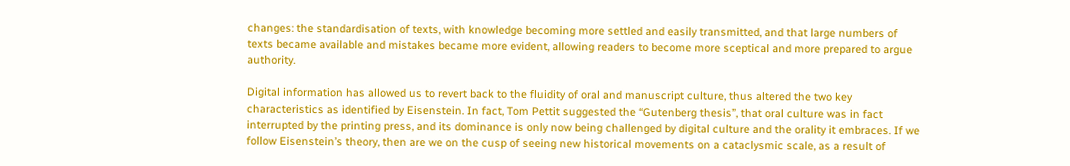changes: the standardisation of texts, with knowledge becoming more settled and easily transmitted, and that large numbers of texts became available and mistakes became more evident, allowing readers to become more sceptical and more prepared to argue authority.

Digital information has allowed us to revert back to the fluidity of oral and manuscript culture, thus altered the two key characteristics as identified by Eisenstein. In fact, Tom Pettit suggested the “Gutenberg thesis”, that oral culture was in fact interrupted by the printing press, and its dominance is only now being challenged by digital culture and the orality it embraces. If we follow Eisenstein’s theory, then are we on the cusp of seeing new historical movements on a cataclysmic scale, as a result of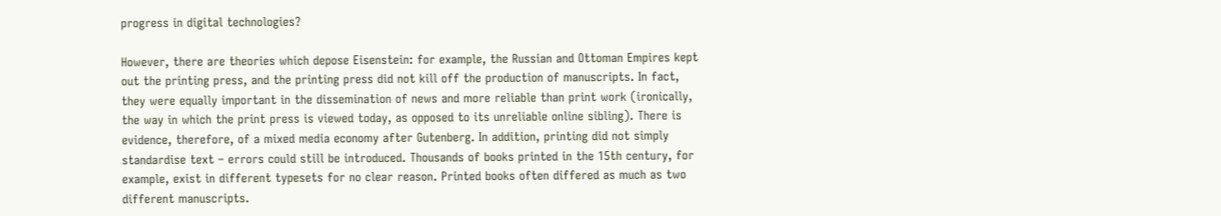progress in digital technologies?

However, there are theories which depose Eisenstein: for example, the Russian and Ottoman Empires kept out the printing press, and the printing press did not kill off the production of manuscripts. In fact, they were equally important in the dissemination of news and more reliable than print work (ironically, the way in which the print press is viewed today, as opposed to its unreliable online sibling). There is evidence, therefore, of a mixed media economy after Gutenberg. In addition, printing did not simply standardise text – errors could still be introduced. Thousands of books printed in the 15th century, for example, exist in different typesets for no clear reason. Printed books often differed as much as two different manuscripts.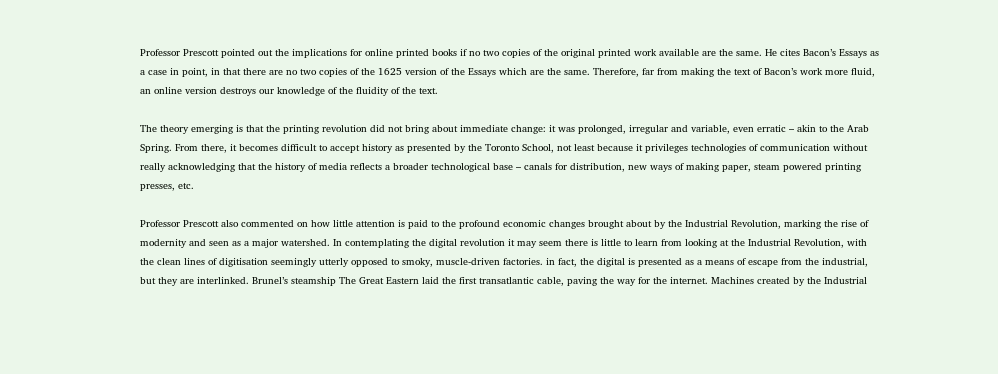Professor Prescott pointed out the implications for online printed books if no two copies of the original printed work available are the same. He cites Bacon’s Essays as a case in point, in that there are no two copies of the 1625 version of the Essays which are the same. Therefore, far from making the text of Bacon’s work more fluid, an online version destroys our knowledge of the fluidity of the text.

The theory emerging is that the printing revolution did not bring about immediate change: it was prolonged, irregular and variable, even erratic – akin to the Arab Spring. From there, it becomes difficult to accept history as presented by the Toronto School, not least because it privileges technologies of communication without really acknowledging that the history of media reflects a broader technological base – canals for distribution, new ways of making paper, steam powered printing presses, etc.

Professor Prescott also commented on how little attention is paid to the profound economic changes brought about by the Industrial Revolution, marking the rise of modernity and seen as a major watershed. In contemplating the digital revolution it may seem there is little to learn from looking at the Industrial Revolution, with the clean lines of digitisation seemingly utterly opposed to smoky, muscle-driven factories. in fact, the digital is presented as a means of escape from the industrial, but they are interlinked. Brunel’s steamship The Great Eastern laid the first transatlantic cable, paving the way for the internet. Machines created by the Industrial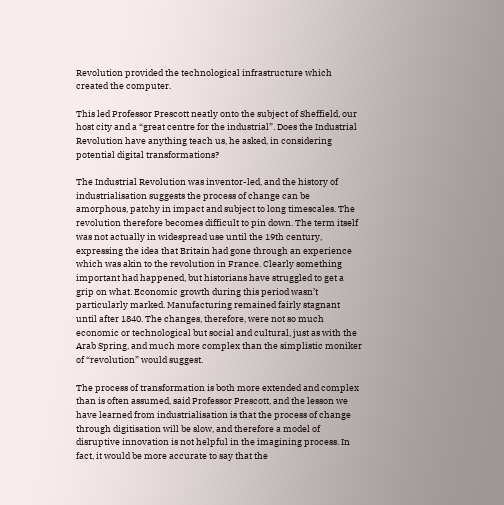Revolution provided the technological infrastructure which created the computer.

This led Professor Prescott neatly onto the subject of Sheffield, our host city and a “great centre for the industrial”. Does the Industrial Revolution have anything teach us, he asked, in considering potential digital transformations?

The Industrial Revolution was inventor-led, and the history of industrialisation suggests the process of change can be amorphous, patchy in impact and subject to long timescales. The revolution therefore becomes difficult to pin down. The term itself was not actually in widespread use until the 19th century, expressing the idea that Britain had gone through an experience which was akin to the revolution in France. Clearly something important had happened, but historians have struggled to get a grip on what. Economic growth during this period wasn’t particularly marked. Manufacturing remained fairly stagnant until after 1840. The changes, therefore, were not so much economic or technological but social and cultural, just as with the Arab Spring, and much more complex than the simplistic moniker of “revolution” would suggest.

The process of transformation is both more extended and complex than is often assumed, said Professor Prescott, and the lesson we have learned from industrialisation is that the process of change through digitisation will be slow, and therefore a model of disruptive innovation is not helpful in the imagining process. In fact, it would be more accurate to say that the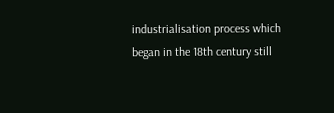industrialisation process which began in the 18th century still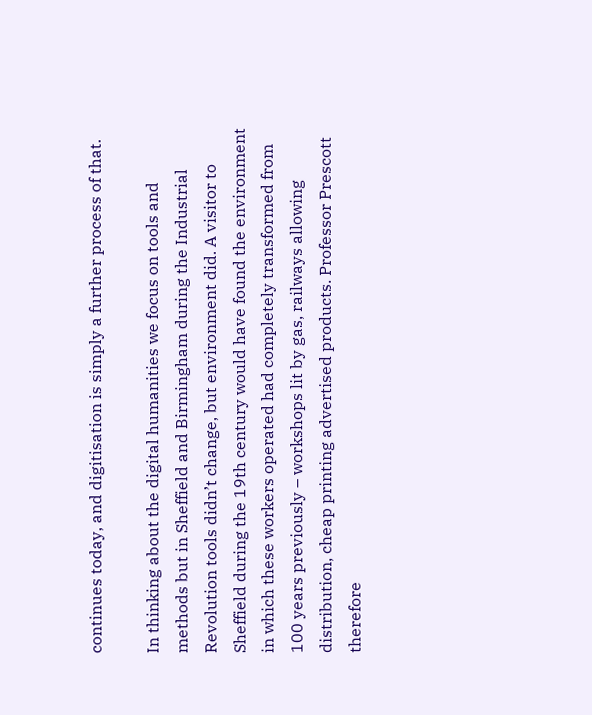continues today, and digitisation is simply a further process of that.

In thinking about the digital humanities we focus on tools and methods but in Sheffield and Birmingham during the Industrial Revolution tools didn’t change, but environment did. A visitor to Sheffield during the 19th century would have found the environment in which these workers operated had completely transformed from 100 years previously – workshops lit by gas, railways allowing distribution, cheap printing advertised products. Professor Prescott therefore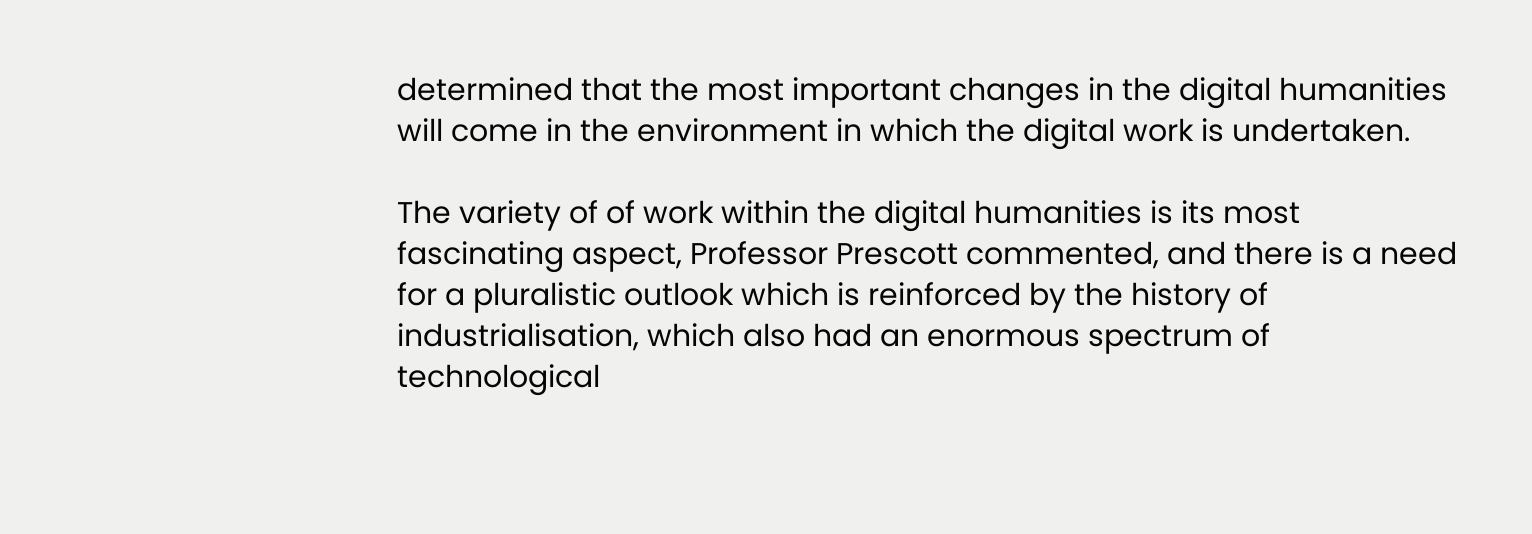determined that the most important changes in the digital humanities will come in the environment in which the digital work is undertaken.

The variety of of work within the digital humanities is its most fascinating aspect, Professor Prescott commented, and there is a need for a pluralistic outlook which is reinforced by the history of industrialisation, which also had an enormous spectrum of technological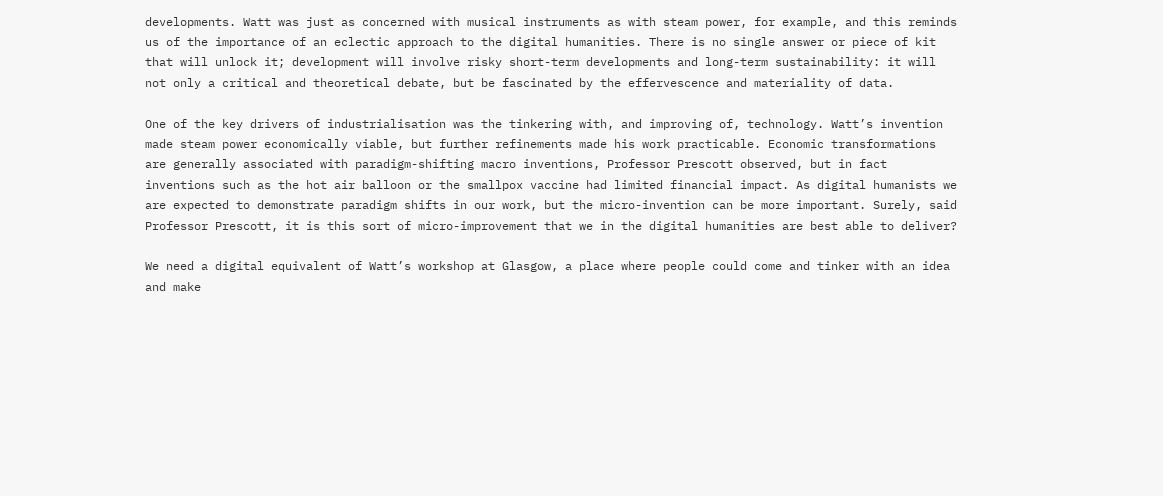developments. Watt was just as concerned with musical instruments as with steam power, for example, and this reminds us of the importance of an eclectic approach to the digital humanities. There is no single answer or piece of kit that will unlock it; development will involve risky short-term developments and long-term sustainability: it will not only a critical and theoretical debate, but be fascinated by the effervescence and materiality of data.

One of the key drivers of industrialisation was the tinkering with, and improving of, technology. Watt’s invention made steam power economically viable, but further refinements made his work practicable. Economic transformations are generally associated with paradigm-shifting macro inventions, Professor Prescott observed, but in fact inventions such as the hot air balloon or the smallpox vaccine had limited financial impact. As digital humanists we are expected to demonstrate paradigm shifts in our work, but the micro-invention can be more important. Surely, said Professor Prescott, it is this sort of micro-improvement that we in the digital humanities are best able to deliver?

We need a digital equivalent of Watt’s workshop at Glasgow, a place where people could come and tinker with an idea and make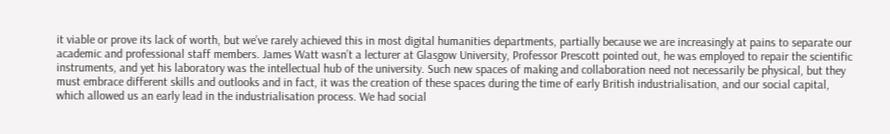it viable or prove its lack of worth, but we’ve rarely achieved this in most digital humanities departments, partially because we are increasingly at pains to separate our academic and professional staff members. James Watt wasn’t a lecturer at Glasgow University, Professor Prescott pointed out, he was employed to repair the scientific instruments, and yet his laboratory was the intellectual hub of the university. Such new spaces of making and collaboration need not necessarily be physical, but they must embrace different skills and outlooks and in fact, it was the creation of these spaces during the time of early British industrialisation, and our social capital, which allowed us an early lead in the industrialisation process. We had social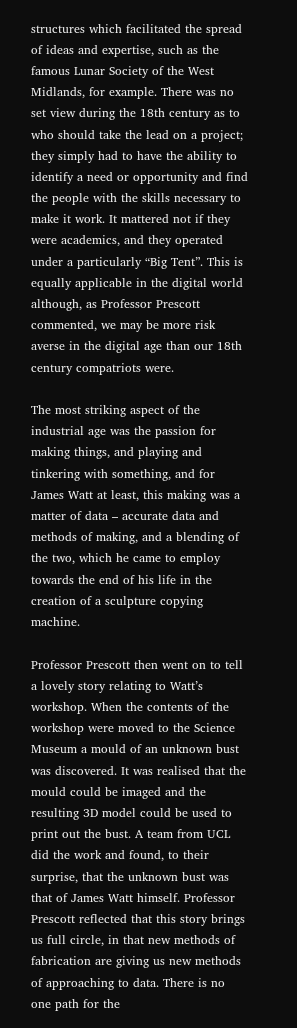structures which facilitated the spread of ideas and expertise, such as the famous Lunar Society of the West Midlands, for example. There was no set view during the 18th century as to who should take the lead on a project; they simply had to have the ability to identify a need or opportunity and find the people with the skills necessary to make it work. It mattered not if they were academics, and they operated under a particularly “Big Tent”. This is equally applicable in the digital world although, as Professor Prescott commented, we may be more risk averse in the digital age than our 18th century compatriots were.

The most striking aspect of the industrial age was the passion for making things, and playing and tinkering with something, and for James Watt at least, this making was a matter of data – accurate data and methods of making, and a blending of the two, which he came to employ towards the end of his life in the creation of a sculpture copying machine.

Professor Prescott then went on to tell a lovely story relating to Watt’s workshop. When the contents of the workshop were moved to the Science Museum a mould of an unknown bust was discovered. It was realised that the mould could be imaged and the resulting 3D model could be used to print out the bust. A team from UCL did the work and found, to their surprise, that the unknown bust was that of James Watt himself. Professor Prescott reflected that this story brings us full circle, in that new methods of fabrication are giving us new methods of approaching to data. There is no one path for the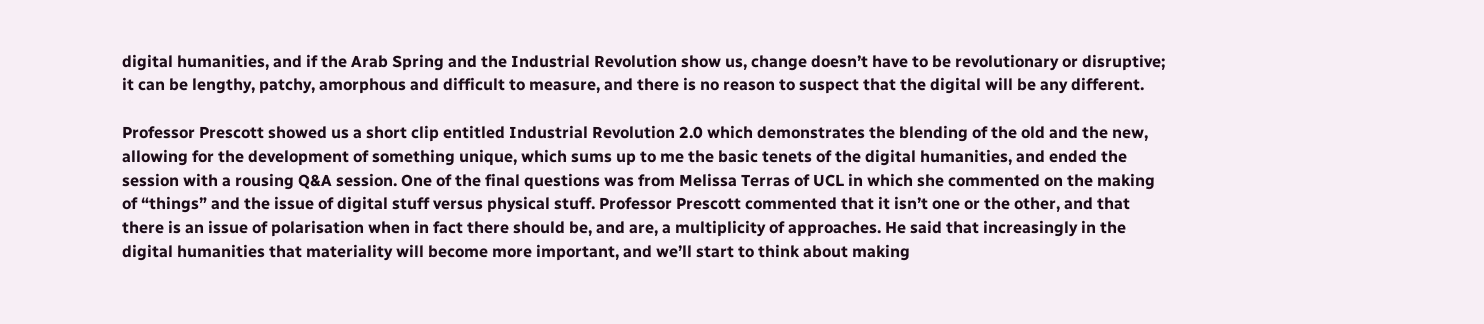digital humanities, and if the Arab Spring and the Industrial Revolution show us, change doesn’t have to be revolutionary or disruptive; it can be lengthy, patchy, amorphous and difficult to measure, and there is no reason to suspect that the digital will be any different.

Professor Prescott showed us a short clip entitled Industrial Revolution 2.0 which demonstrates the blending of the old and the new, allowing for the development of something unique, which sums up to me the basic tenets of the digital humanities, and ended the session with a rousing Q&A session. One of the final questions was from Melissa Terras of UCL in which she commented on the making of “things” and the issue of digital stuff versus physical stuff. Professor Prescott commented that it isn’t one or the other, and that there is an issue of polarisation when in fact there should be, and are, a multiplicity of approaches. He said that increasingly in the digital humanities that materiality will become more important, and we’ll start to think about making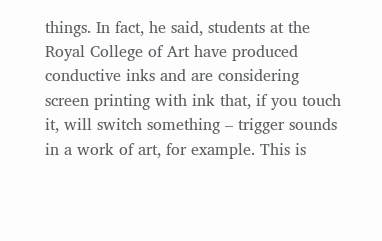things. In fact, he said, students at the Royal College of Art have produced conductive inks and are considering screen printing with ink that, if you touch it, will switch something – trigger sounds in a work of art, for example. This is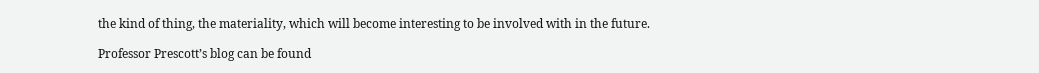the kind of thing, the materiality, which will become interesting to be involved with in the future.

Professor Prescott’s blog can be found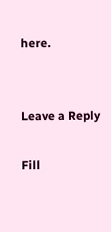here.


Leave a Reply

Fill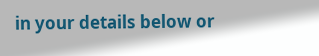in your details below or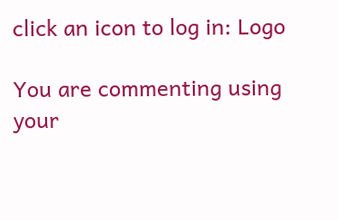click an icon to log in: Logo

You are commenting using your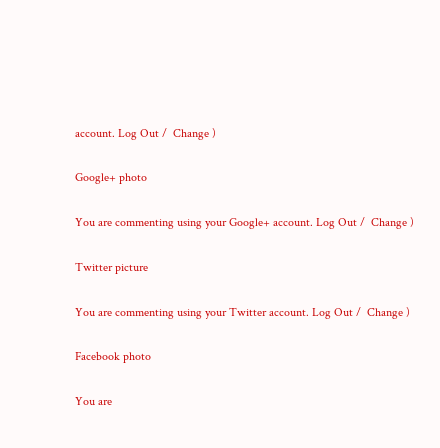account. Log Out /  Change )

Google+ photo

You are commenting using your Google+ account. Log Out /  Change )

Twitter picture

You are commenting using your Twitter account. Log Out /  Change )

Facebook photo

You are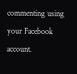commenting using your Facebook account.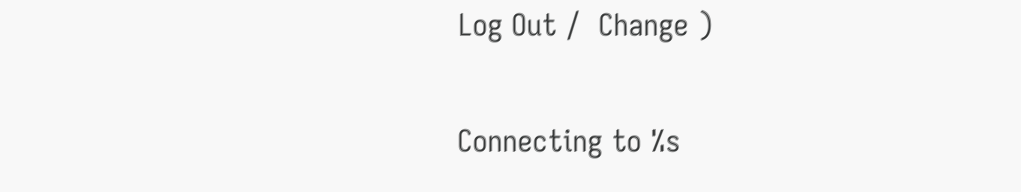Log Out /  Change )


Connecting to %s